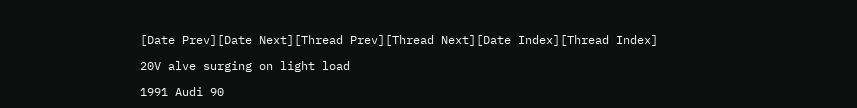[Date Prev][Date Next][Thread Prev][Thread Next][Date Index][Thread Index]

20V alve surging on light load

1991 Audi 90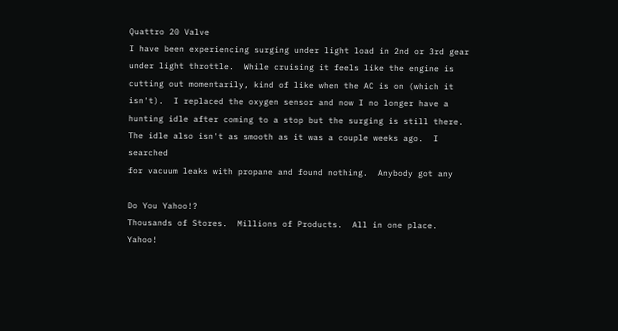Quattro 20 Valve
I have been experiencing surging under light load in 2nd or 3rd gear
under light throttle.  While cruising it feels like the engine is
cutting out momentarily, kind of like when the AC is on (which it
isn't).  I replaced the oxygen sensor and now I no longer have a
hunting idle after coming to a stop but the surging is still there.
The idle also isn't as smooth as it was a couple weeks ago.  I searched
for vacuum leaks with propane and found nothing.  Anybody got any

Do You Yahoo!?
Thousands of Stores.  Millions of Products.  All in one place.
Yahoo!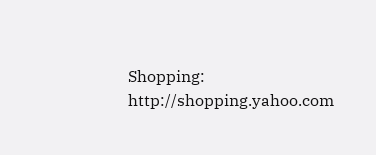Shopping: http://shopping.yahoo.com